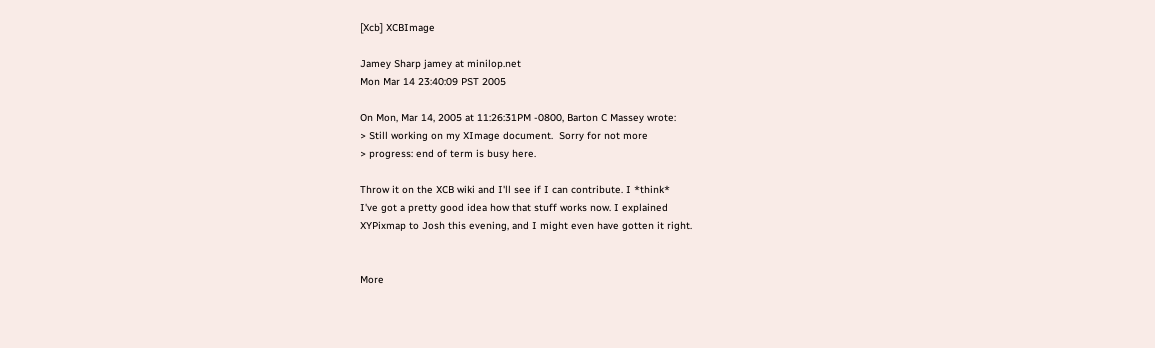[Xcb] XCBImage

Jamey Sharp jamey at minilop.net
Mon Mar 14 23:40:09 PST 2005

On Mon, Mar 14, 2005 at 11:26:31PM -0800, Barton C Massey wrote:
> Still working on my XImage document.  Sorry for not more
> progress: end of term is busy here.

Throw it on the XCB wiki and I'll see if I can contribute. I *think*
I've got a pretty good idea how that stuff works now. I explained
XYPixmap to Josh this evening, and I might even have gotten it right.


More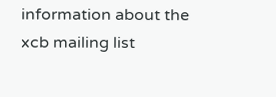information about the xcb mailing list